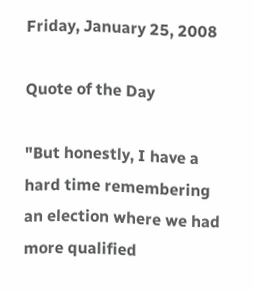Friday, January 25, 2008

Quote of the Day

"But honestly, I have a hard time remembering an election where we had more qualified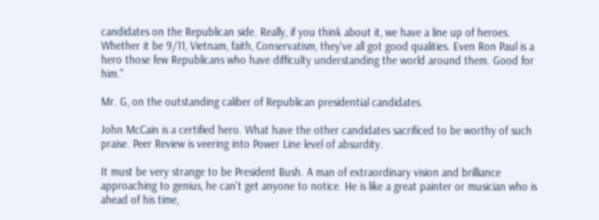candidates on the Republican side. Really, if you think about it, we have a line up of heroes. Whether it be 9/11, Vietnam, faith, Conservatism, they've all got good qualities. Even Ron Paul is a hero those few Republicans who have difficulty understanding the world around them. Good for him."

Mr. G, on the outstanding caliber of Republican presidential candidates.

John McCain is a certified hero. What have the other candidates sacrificed to be worthy of such praise. Peer Review is veering into Power Line level of absurdity.

It must be very strange to be President Bush. A man of extraordinary vision and brilliance approaching to genius, he can't get anyone to notice. He is like a great painter or musician who is ahead of his time,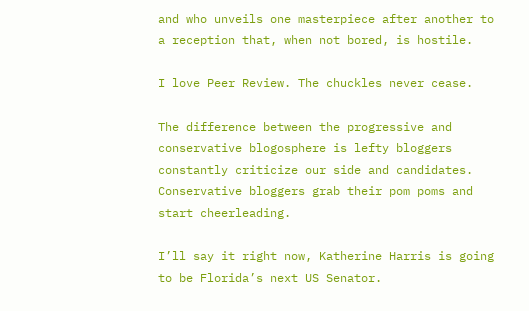and who unveils one masterpiece after another to a reception that, when not bored, is hostile.

I love Peer Review. The chuckles never cease.

The difference between the progressive and conservative blogosphere is lefty bloggers constantly criticize our side and candidates. Conservative bloggers grab their pom poms and start cheerleading.

I’ll say it right now, Katherine Harris is going to be Florida’s next US Senator.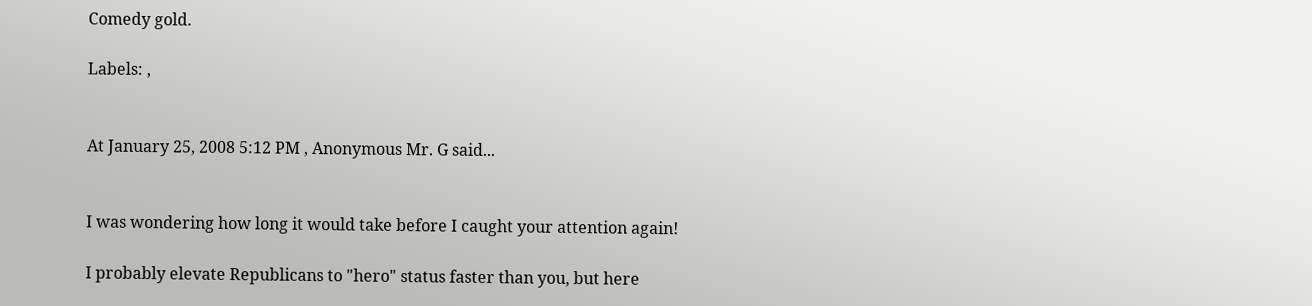Comedy gold.

Labels: ,


At January 25, 2008 5:12 PM , Anonymous Mr. G said...


I was wondering how long it would take before I caught your attention again!

I probably elevate Republicans to "hero" status faster than you, but here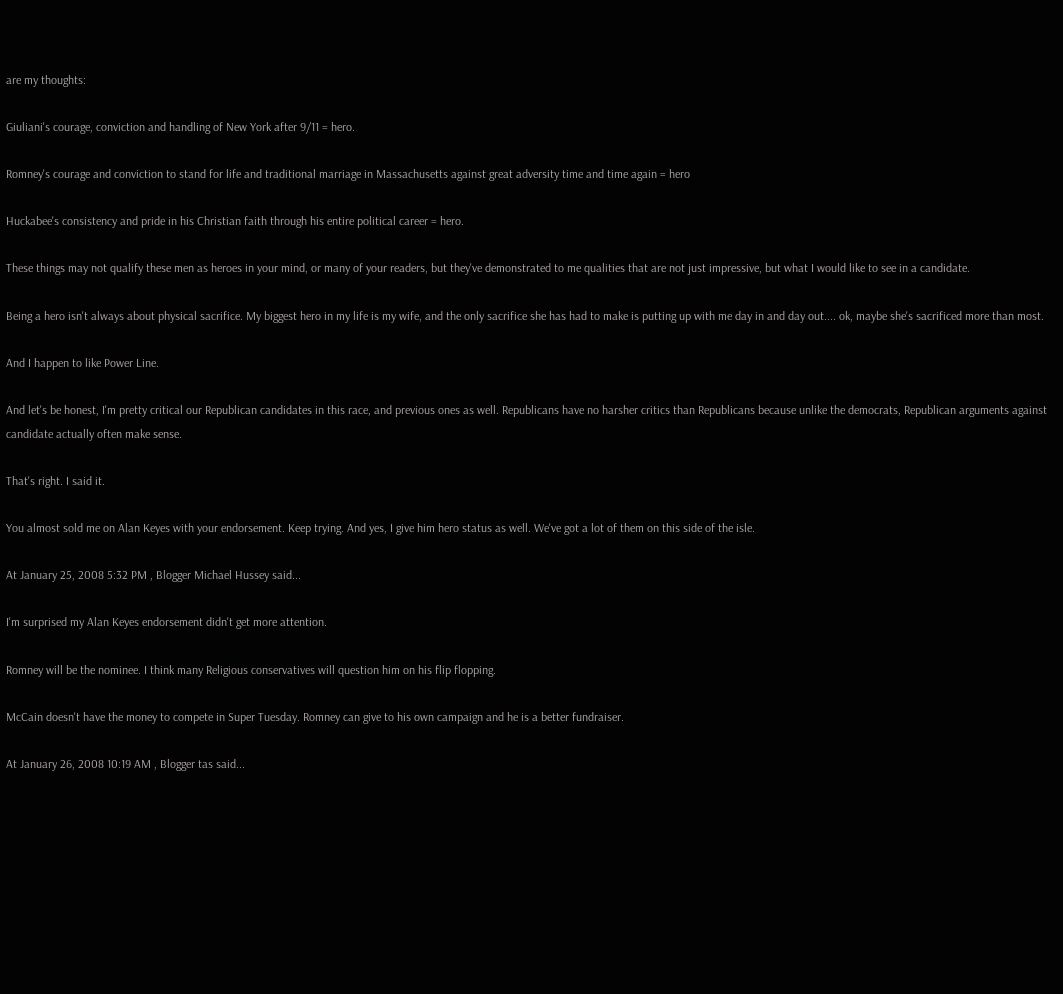are my thoughts:

Giuliani's courage, conviction and handling of New York after 9/11 = hero.

Romney's courage and conviction to stand for life and traditional marriage in Massachusetts against great adversity time and time again = hero

Huckabee's consistency and pride in his Christian faith through his entire political career = hero.

These things may not qualify these men as heroes in your mind, or many of your readers, but they've demonstrated to me qualities that are not just impressive, but what I would like to see in a candidate.

Being a hero isn't always about physical sacrifice. My biggest hero in my life is my wife, and the only sacrifice she has had to make is putting up with me day in and day out.... ok, maybe she's sacrificed more than most.

And I happen to like Power Line.

And let's be honest, I'm pretty critical our Republican candidates in this race, and previous ones as well. Republicans have no harsher critics than Republicans because unlike the democrats, Republican arguments against candidate actually often make sense.

That's right. I said it.

You almost sold me on Alan Keyes with your endorsement. Keep trying. And yes, I give him hero status as well. We've got a lot of them on this side of the isle.

At January 25, 2008 5:32 PM , Blogger Michael Hussey said...

I'm surprised my Alan Keyes endorsement didn't get more attention.

Romney will be the nominee. I think many Religious conservatives will question him on his flip flopping.

McCain doesn't have the money to compete in Super Tuesday. Romney can give to his own campaign and he is a better fundraiser.

At January 26, 2008 10:19 AM , Blogger tas said...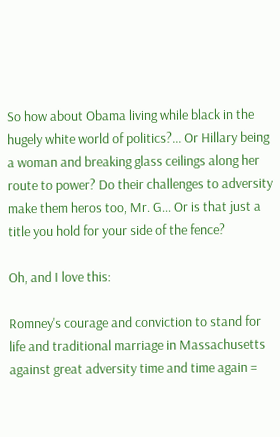So how about Obama living while black in the hugely white world of politics?... Or Hillary being a woman and breaking glass ceilings along her route to power? Do their challenges to adversity make them heros too, Mr. G... Or is that just a title you hold for your side of the fence?

Oh, and I love this:

Romney's courage and conviction to stand for life and traditional marriage in Massachusetts against great adversity time and time again =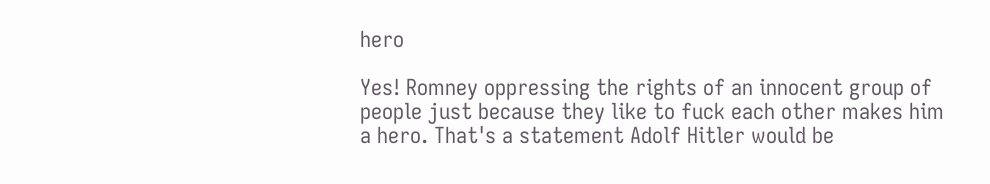hero

Yes! Romney oppressing the rights of an innocent group of people just because they like to fuck each other makes him a hero. That's a statement Adolf Hitler would be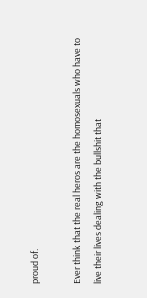proud of.

Ever think that the real heros are the homosexuals who have to live their lives dealing with the bullshit that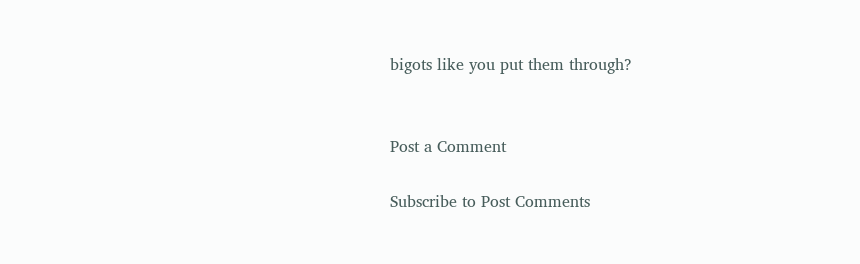bigots like you put them through?


Post a Comment

Subscribe to Post Comments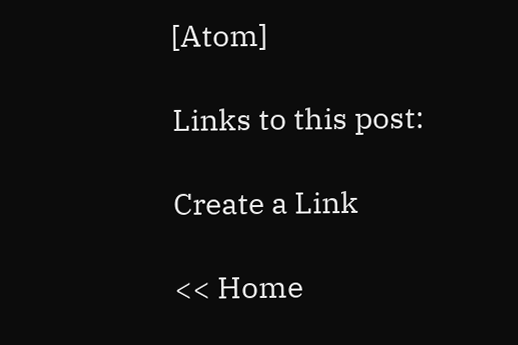[Atom]

Links to this post:

Create a Link

<< Home